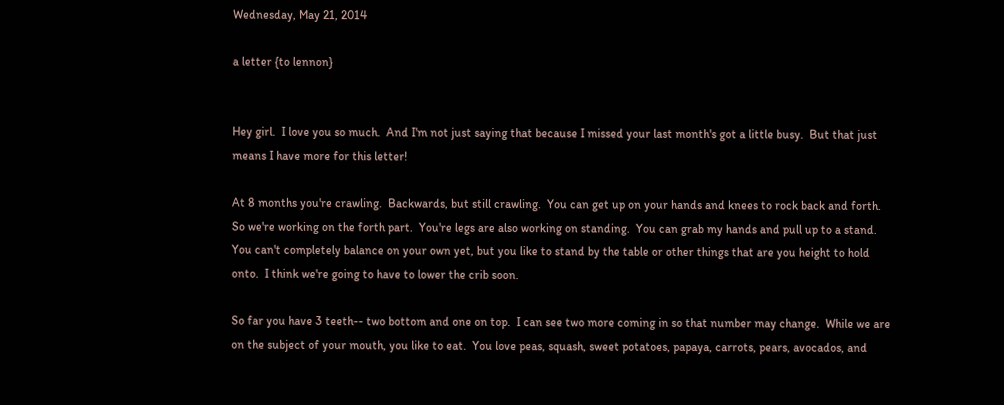Wednesday, May 21, 2014

a letter {to lennon}


Hey girl.  I love you so much.  And I'm not just saying that because I missed your last month's got a little busy.  But that just means I have more for this letter!

At 8 months you're crawling.  Backwards, but still crawling.  You can get up on your hands and knees to rock back and forth.  So we're working on the forth part.  You're legs are also working on standing.  You can grab my hands and pull up to a stand. You can't completely balance on your own yet, but you like to stand by the table or other things that are you height to hold onto.  I think we're going to have to lower the crib soon.

So far you have 3 teeth-- two bottom and one on top.  I can see two more coming in so that number may change.  While we are on the subject of your mouth, you like to eat.  You love peas, squash, sweet potatoes, papaya, carrots, pears, avocados, and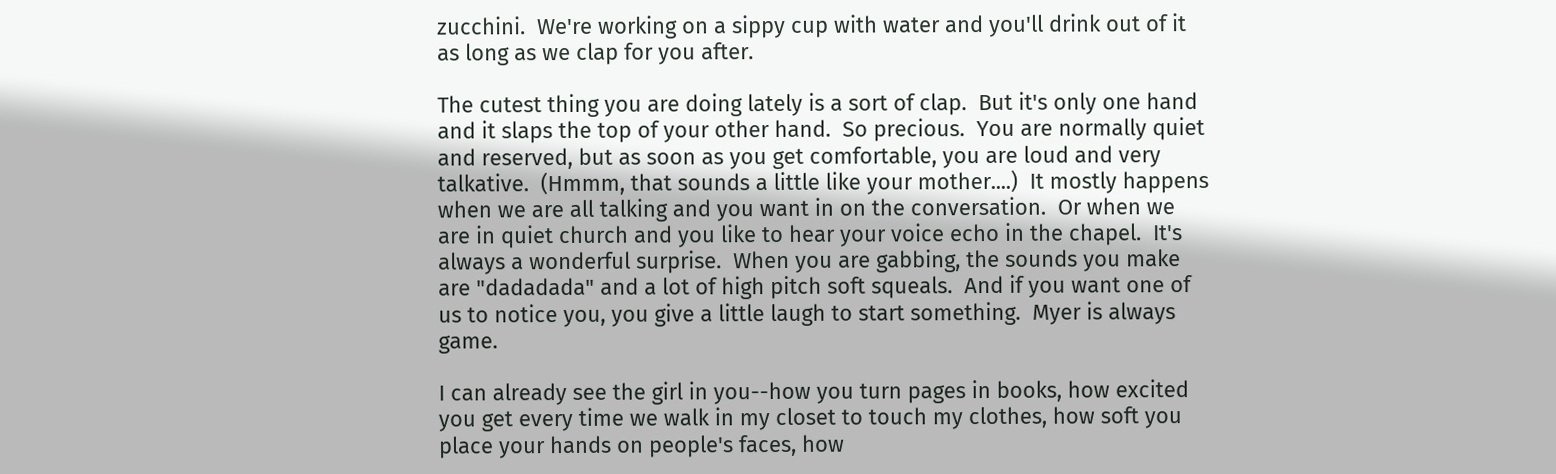zucchini.  We're working on a sippy cup with water and you'll drink out of it as long as we clap for you after.

The cutest thing you are doing lately is a sort of clap.  But it's only one hand and it slaps the top of your other hand.  So precious.  You are normally quiet and reserved, but as soon as you get comfortable, you are loud and very talkative.  (Hmmm, that sounds a little like your mother....)  It mostly happens when we are all talking and you want in on the conversation.  Or when we are in quiet church and you like to hear your voice echo in the chapel.  It's always a wonderful surprise.  When you are gabbing, the sounds you make are "dadadada" and a lot of high pitch soft squeals.  And if you want one of us to notice you, you give a little laugh to start something.  Myer is always game.

I can already see the girl in you--how you turn pages in books, how excited you get every time we walk in my closet to touch my clothes, how soft you place your hands on people's faces, how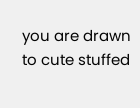you are drawn to cute stuffed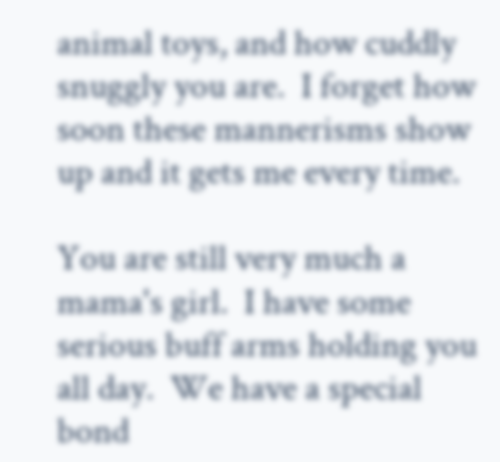animal toys, and how cuddly snuggly you are.  I forget how soon these mannerisms show up and it gets me every time.

You are still very much a mama's girl.  I have some serious buff arms holding you all day.  We have a special bond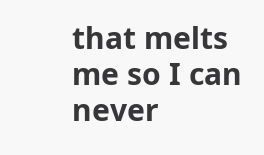that melts me so I can never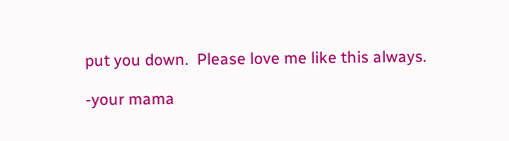put you down.  Please love me like this always.

-your mama